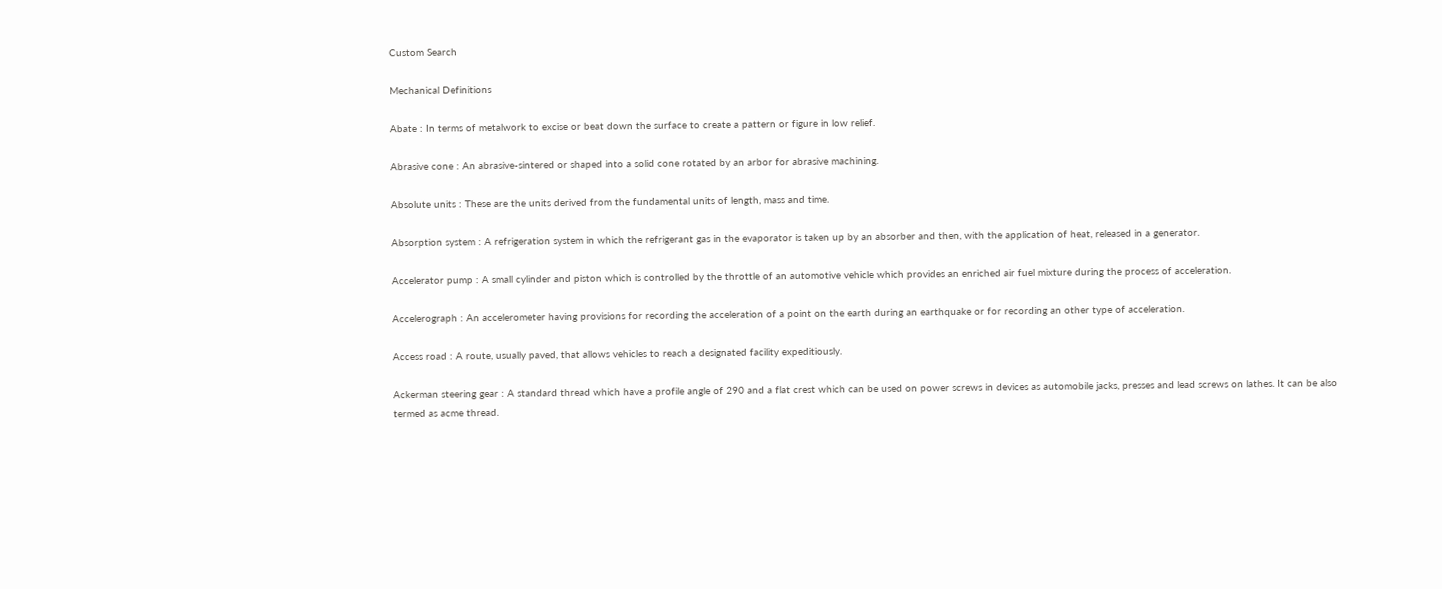Custom Search

Mechanical Definitions

Abate : In terms of metalwork to excise or beat down the surface to create a pattern or figure in low relief.

Abrasive cone : An abrasive-sintered or shaped into a solid cone rotated by an arbor for abrasive machining.

Absolute units : These are the units derived from the fundamental units of length, mass and time.

Absorption system : A refrigeration system in which the refrigerant gas in the evaporator is taken up by an absorber and then, with the application of heat, released in a generator.

Accelerator pump : A small cylinder and piston which is controlled by the throttle of an automotive vehicle which provides an enriched air fuel mixture during the process of acceleration.

Accelerograph : An accelerometer having provisions for recording the acceleration of a point on the earth during an earthquake or for recording an other type of acceleration.

Access road : A route, usually paved, that allows vehicles to reach a designated facility expeditiously.

Ackerman steering gear : A standard thread which have a profile angle of 290 and a flat crest which can be used on power screws in devices as automobile jacks, presses and lead screws on lathes. It can be also termed as acme thread.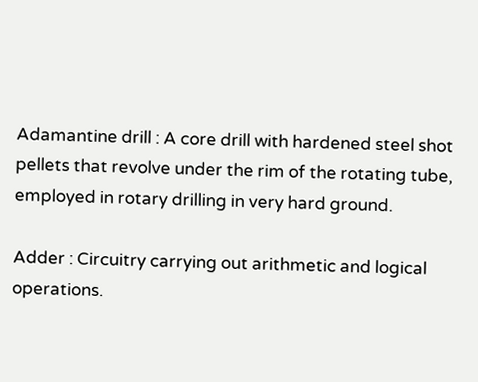Adamantine drill : A core drill with hardened steel shot pellets that revolve under the rim of the rotating tube, employed in rotary drilling in very hard ground.

Adder : Circuitry carrying out arithmetic and logical operations.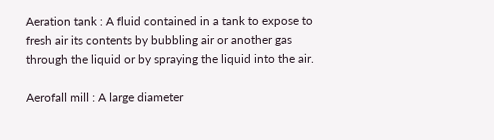Aeration tank : A fluid contained in a tank to expose to fresh air its contents by bubbling air or another gas through the liquid or by spraying the liquid into the air.

Aerofall mill : A large diameter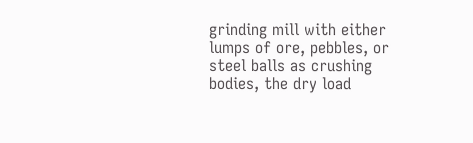grinding mill with either lumps of ore, pebbles, or steel balls as crushing bodies, the dry load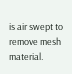is air swept to remove mesh material.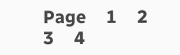Page    1    2    3    4